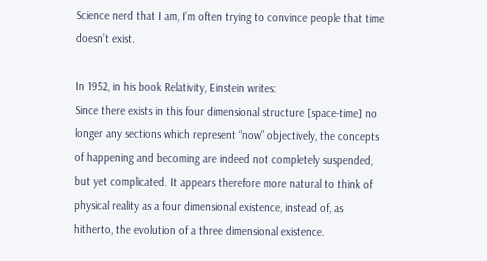Science nerd that I am, I’m often trying to convince people that time doesn’t exist.

In 1952, in his book Relativity, Einstein writes:
Since there exists in this four dimensional structure [space-time] no longer any sections which represent “now” objectively, the concepts of happening and becoming are indeed not completely suspended, but yet complicated. It appears therefore more natural to think of physical reality as a four dimensional existence, instead of, as hitherto, the evolution of a three dimensional existence.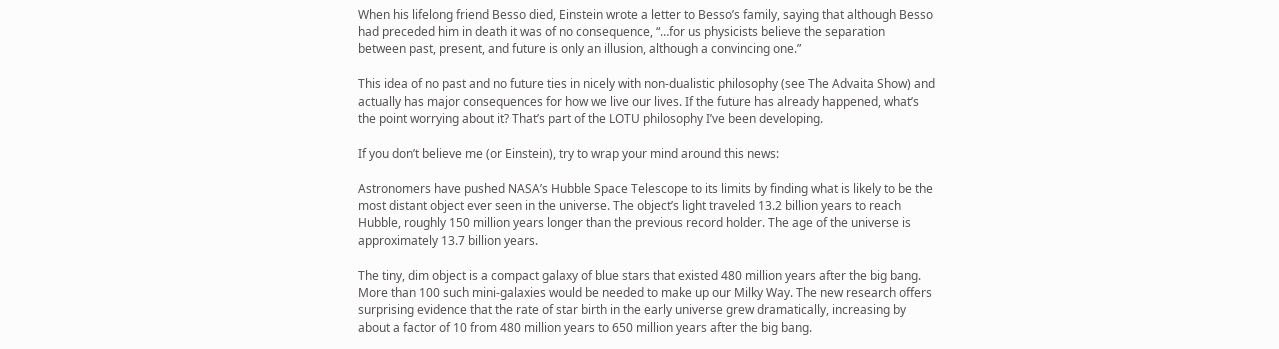When his lifelong friend Besso died, Einstein wrote a letter to Besso’s family, saying that although Besso had preceded him in death it was of no consequence, “…for us physicists believe the separation between past, present, and future is only an illusion, although a convincing one.”

This idea of no past and no future ties in nicely with non-dualistic philosophy (see The Advaita Show) and actually has major consequences for how we live our lives. If the future has already happened, what’s the point worrying about it? That’s part of the LOTU philosophy I’ve been developing.

If you don’t believe me (or Einstein), try to wrap your mind around this news:

Astronomers have pushed NASA’s Hubble Space Telescope to its limits by finding what is likely to be the most distant object ever seen in the universe. The object’s light traveled 13.2 billion years to reach Hubble, roughly 150 million years longer than the previous record holder. The age of the universe is approximately 13.7 billion years.

The tiny, dim object is a compact galaxy of blue stars that existed 480 million years after the big bang. More than 100 such mini-galaxies would be needed to make up our Milky Way. The new research offers surprising evidence that the rate of star birth in the early universe grew dramatically, increasing by about a factor of 10 from 480 million years to 650 million years after the big bang.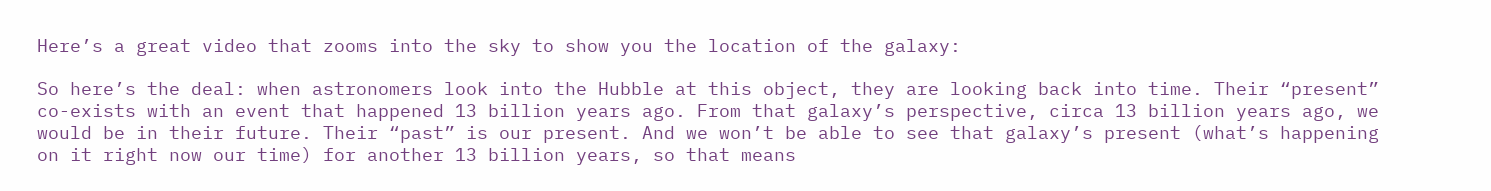Here’s a great video that zooms into the sky to show you the location of the galaxy:

So here’s the deal: when astronomers look into the Hubble at this object, they are looking back into time. Their “present” co-exists with an event that happened 13 billion years ago. From that galaxy’s perspective, circa 13 billion years ago, we would be in their future. Their “past” is our present. And we won’t be able to see that galaxy’s present (what’s happening on it right now our time) for another 13 billion years, so that means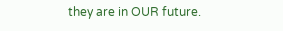they are in OUR future.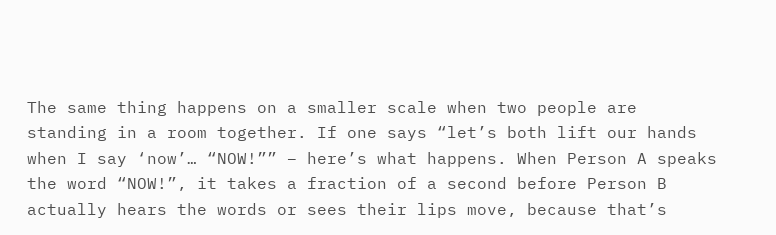The same thing happens on a smaller scale when two people are standing in a room together. If one says “let’s both lift our hands when I say ‘now’… “NOW!”” – here’s what happens. When Person A speaks the word “NOW!”, it takes a fraction of a second before Person B actually hears the words or sees their lips move, because that’s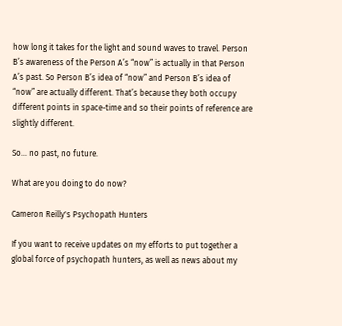how long it takes for the light and sound waves to travel. Person B’s awareness of the Person A’s “now” is actually in that Person A’s past. So Person B’s idea of “now” and Person B’s idea of “now” are actually different. That’s because they both occupy different points in space-time and so their points of reference are slightly different.

So… no past, no future.

What are you doing to do now?

Cameron Reilly's Psychopath Hunters

If you want to receive updates on my efforts to put together a global force of psychopath hunters, as well as news about my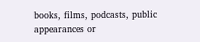books, films, podcasts, public appearances or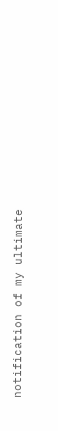notification of my ultimate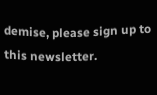demise, please sign up to this newsletter.